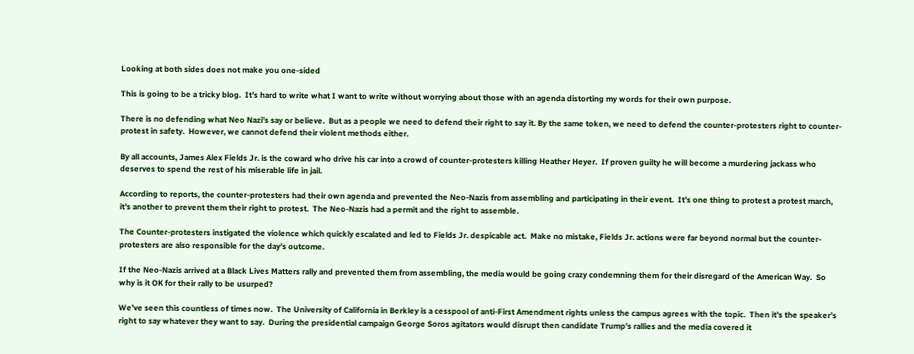Looking at both sides does not make you one-sided

This is going to be a tricky blog.  It’s hard to write what I want to write without worrying about those with an agenda distorting my words for their own purpose.

There is no defending what Neo Nazi’s say or believe.  But as a people we need to defend their right to say it. By the same token, we need to defend the counter-protesters right to counter-protest in safety.  However, we cannot defend their violent methods either.

By all accounts, James Alex Fields Jr. is the coward who drive his car into a crowd of counter-protesters killing Heather Heyer.  If proven guilty he will become a murdering jackass who deserves to spend the rest of his miserable life in jail.

According to reports, the counter-protesters had their own agenda and prevented the Neo-Nazis from assembling and participating in their event.  It’s one thing to protest a protest march, it’s another to prevent them their right to protest.  The Neo-Nazis had a permit and the right to assemble.

The Counter-protesters instigated the violence which quickly escalated and led to Fields Jr. despicable act.  Make no mistake, Fields Jr. actions were far beyond normal but the counter-protesters are also responsible for the day’s outcome.

If the Neo-Nazis arrived at a Black Lives Matters rally and prevented them from assembling, the media would be going crazy condemning them for their disregard of the American Way.  So why is it OK for their rally to be usurped?

We’ve seen this countless of times now.  The University of California in Berkley is a cesspool of anti-First Amendment rights unless the campus agrees with the topic.  Then it’s the speaker’s right to say whatever they want to say.  During the presidential campaign George Soros agitators would disrupt then candidate Trump’s rallies and the media covered it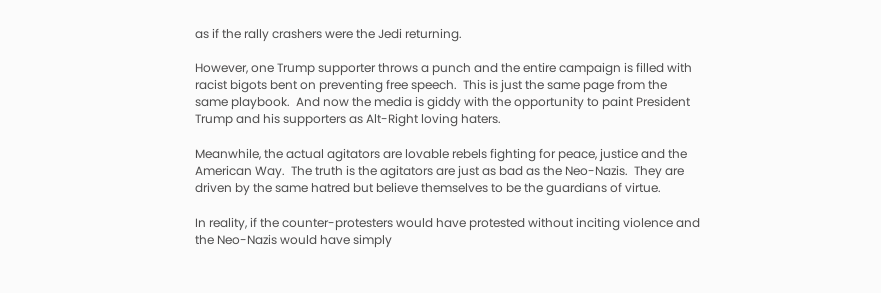as if the rally crashers were the Jedi returning.

However, one Trump supporter throws a punch and the entire campaign is filled with racist bigots bent on preventing free speech.  This is just the same page from the same playbook.  And now the media is giddy with the opportunity to paint President Trump and his supporters as Alt-Right loving haters.

Meanwhile, the actual agitators are lovable rebels fighting for peace, justice and the American Way.  The truth is the agitators are just as bad as the Neo-Nazis.  They are driven by the same hatred but believe themselves to be the guardians of virtue.

In reality, if the counter-protesters would have protested without inciting violence and the Neo-Nazis would have simply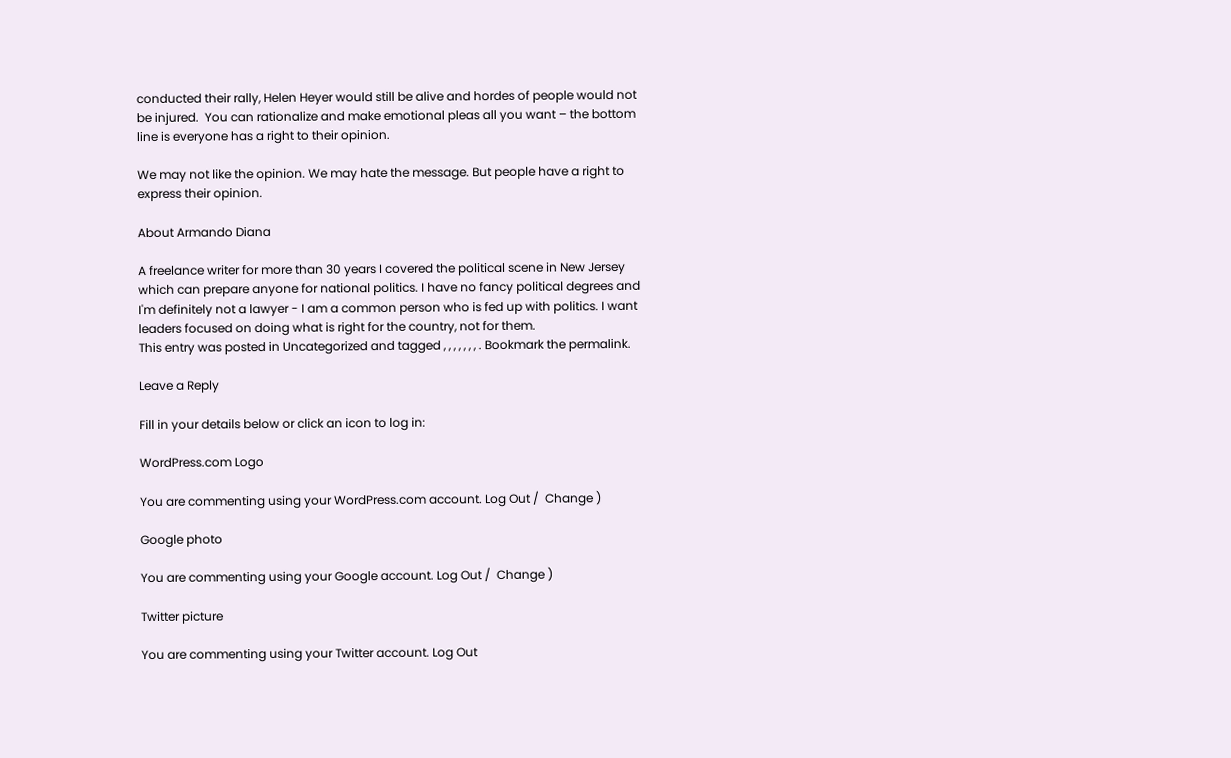conducted their rally, Helen Heyer would still be alive and hordes of people would not be injured.  You can rationalize and make emotional pleas all you want – the bottom line is everyone has a right to their opinion.

We may not like the opinion. We may hate the message. But people have a right to express their opinion.

About Armando Diana

A freelance writer for more than 30 years I covered the political scene in New Jersey which can prepare anyone for national politics. I have no fancy political degrees and I'm definitely not a lawyer - I am a common person who is fed up with politics. I want leaders focused on doing what is right for the country, not for them.
This entry was posted in Uncategorized and tagged , , , , , , , . Bookmark the permalink.

Leave a Reply

Fill in your details below or click an icon to log in:

WordPress.com Logo

You are commenting using your WordPress.com account. Log Out /  Change )

Google photo

You are commenting using your Google account. Log Out /  Change )

Twitter picture

You are commenting using your Twitter account. Log Out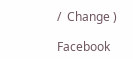/  Change )

Facebook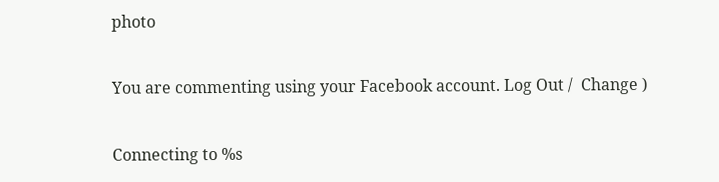photo

You are commenting using your Facebook account. Log Out /  Change )

Connecting to %s